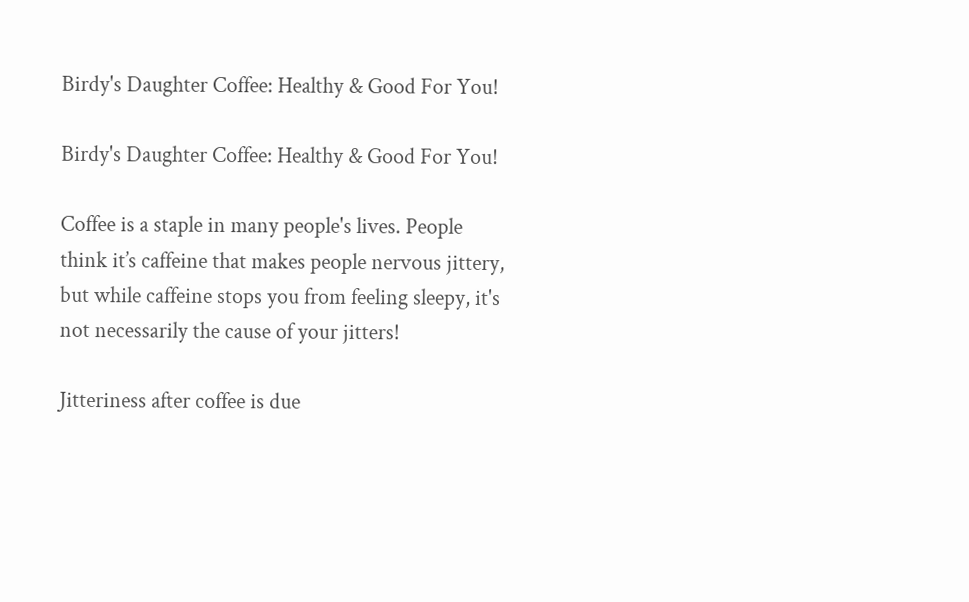Birdy's Daughter Coffee: Healthy & Good For You!

Birdy's Daughter Coffee: Healthy & Good For You!

Coffee is a staple in many people's lives. People think it’s caffeine that makes people nervous jittery, but while caffeine stops you from feeling sleepy, it's not necessarily the cause of your jitters!

Jitteriness after coffee is due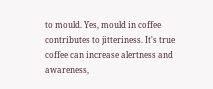to mould. Yes, mould in coffee contributes to jitteriness. It's true coffee can increase alertness and awareness,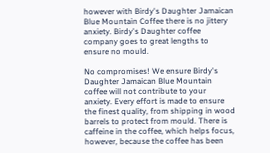however with Birdy's Daughter Jamaican Blue Mountain Coffee there is no jittery anxiety. Birdy's Daughter coffee company goes to great lengths to ensure no mould.

No compromises! We ensure Birdy's Daughter Jamaican Blue Mountain coffee will not contribute to your anxiety. Every effort is made to ensure the finest quality, from shipping in wood barrels to protect from mould. There is caffeine in the coffee, which helps focus, however, because the coffee has been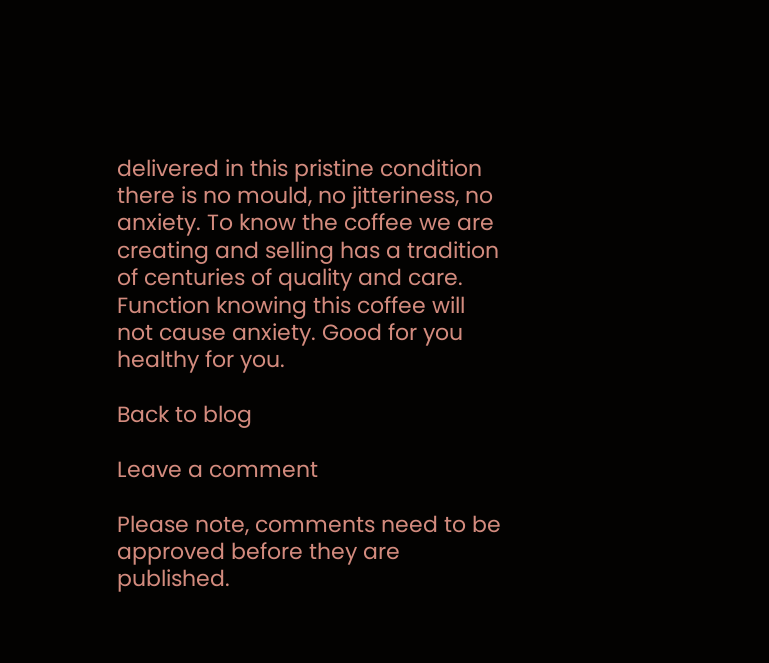delivered in this pristine condition there is no mould, no jitteriness, no anxiety. To know the coffee we are creating and selling has a tradition of centuries of quality and care. Function knowing this coffee will not cause anxiety. Good for you healthy for you.

Back to blog

Leave a comment

Please note, comments need to be approved before they are published.